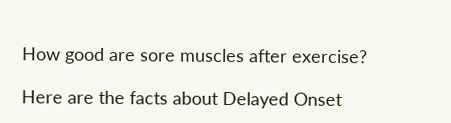How good are sore muscles after exercise?

Here are the facts about Delayed Onset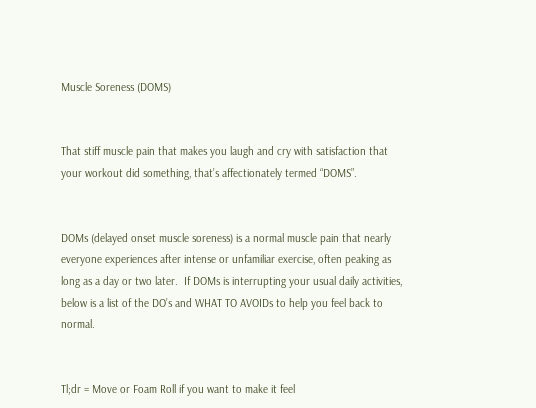Muscle Soreness (DOMS)


That stiff muscle pain that makes you laugh and cry with satisfaction that your workout did something, that’s affectionately termed “DOMS”.


DOMs (delayed onset muscle soreness) is a normal muscle pain that nearly everyone experiences after intense or unfamiliar exercise, often peaking as long as a day or two later.  If DOMs is interrupting your usual daily activities, below is a list of the DO’s and WHAT TO AVOIDs to help you feel back to normal.


Tl;dr = Move or Foam Roll if you want to make it feel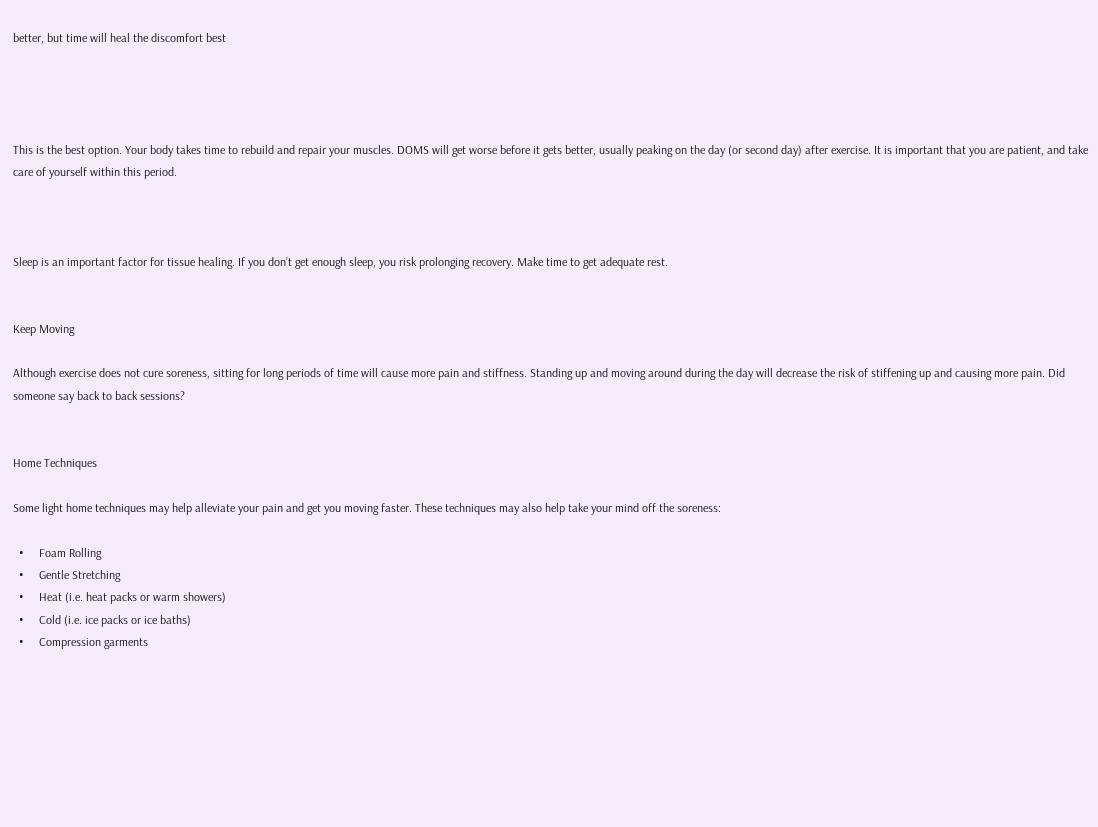better, but time will heal the discomfort best




This is the best option. Your body takes time to rebuild and repair your muscles. DOMS will get worse before it gets better, usually peaking on the day (or second day) after exercise. It is important that you are patient, and take care of yourself within this period.



Sleep is an important factor for tissue healing. If you don’t get enough sleep, you risk prolonging recovery. Make time to get adequate rest.


Keep Moving

Although exercise does not cure soreness, sitting for long periods of time will cause more pain and stiffness. Standing up and moving around during the day will decrease the risk of stiffening up and causing more pain. Did someone say back to back sessions?


Home Techniques

Some light home techniques may help alleviate your pain and get you moving faster. These techniques may also help take your mind off the soreness:

  •     Foam Rolling
  •     Gentle Stretching
  •     Heat (i.e. heat packs or warm showers)
  •     Cold (i.e. ice packs or ice baths)
  •     Compression garments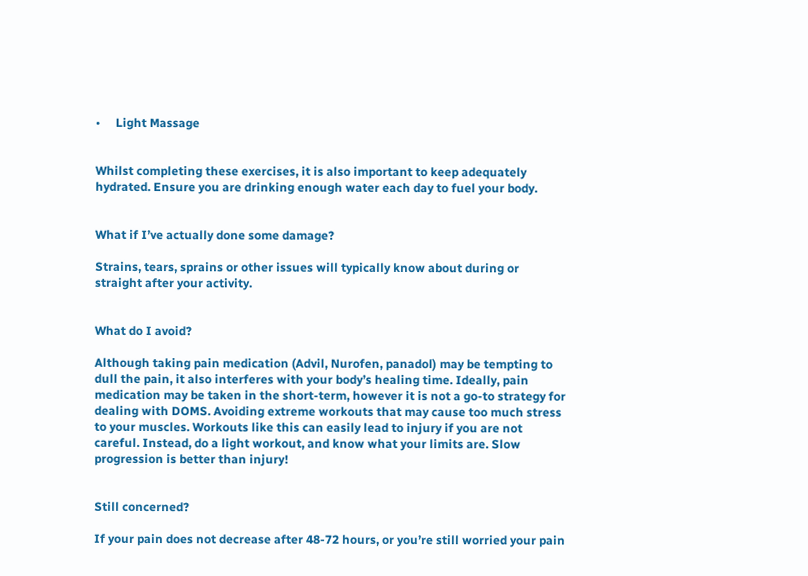•     Light Massage


Whilst completing these exercises, it is also important to keep adequately hydrated. Ensure you are drinking enough water each day to fuel your body.


What if I’ve actually done some damage?

Strains, tears, sprains or other issues will typically know about during or straight after your activity.


What do I avoid?

Although taking pain medication (Advil, Nurofen, panadol) may be tempting to dull the pain, it also interferes with your body’s healing time. Ideally, pain medication may be taken in the short-term, however it is not a go-to strategy for dealing with DOMS. Avoiding extreme workouts that may cause too much stress to your muscles. Workouts like this can easily lead to injury if you are not careful. Instead, do a light workout, and know what your limits are. Slow progression is better than injury!


Still concerned?

If your pain does not decrease after 48-72 hours, or you’re still worried your pain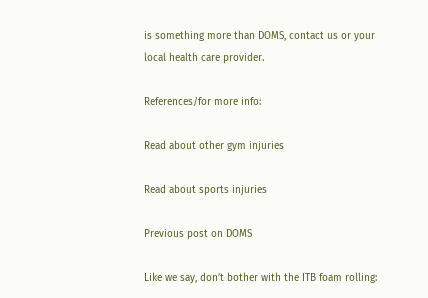is something more than DOMS, contact us or your local health care provider.

References/for more info:

Read about other gym injuries

Read about sports injuries

Previous post on DOMS

Like we say, don’t bother with the ITB foam rolling: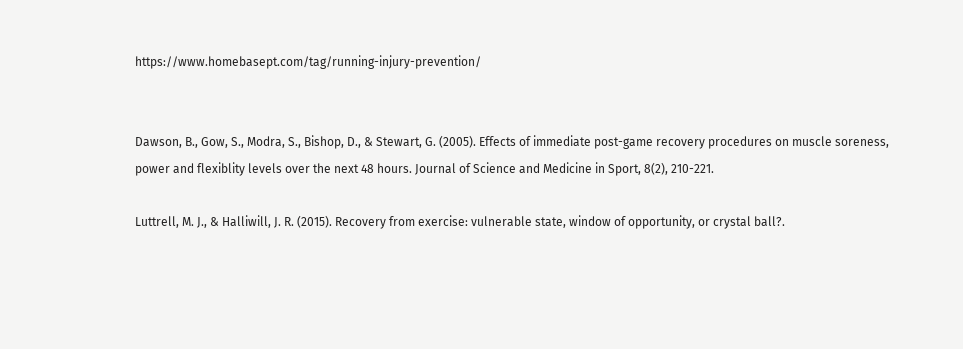https://www.homebasept.com/tag/running-injury-prevention/


Dawson, B., Gow, S., Modra, S., Bishop, D., & Stewart, G. (2005). Effects of immediate post-game recovery procedures on muscle soreness, power and flexiblity levels over the next 48 hours. Journal of Science and Medicine in Sport, 8(2), 210-221.

Luttrell, M. J., & Halliwill, J. R. (2015). Recovery from exercise: vulnerable state, window of opportunity, or crystal ball?.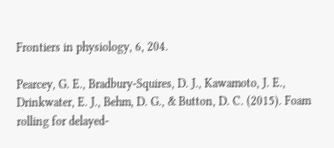Frontiers in physiology, 6, 204.

Pearcey, G. E., Bradbury-Squires, D. J., Kawamoto, J. E., Drinkwater, E. J., Behm, D. G., & Button, D. C. (2015). Foam rolling for delayed-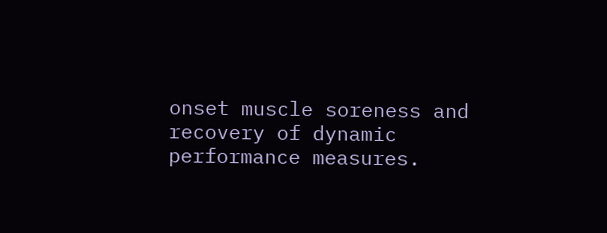onset muscle soreness and recovery of dynamic performance measures.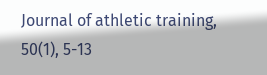Journal of athletic training, 50(1), 5-13